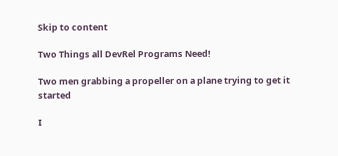Skip to content

Two Things all DevRel Programs Need!

Two men grabbing a propeller on a plane trying to get it started

I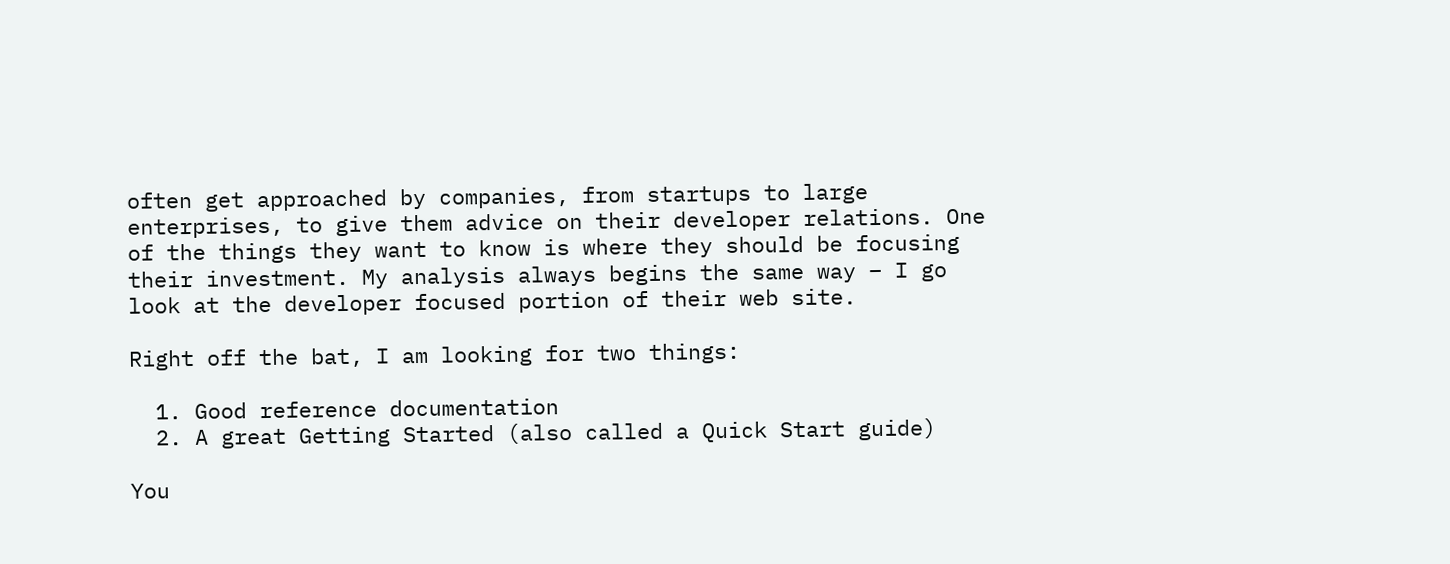often get approached by companies, from startups to large enterprises, to give them advice on their developer relations. One of the things they want to know is where they should be focusing their investment. My analysis always begins the same way – I go look at the developer focused portion of their web site.

Right off the bat, I am looking for two things:

  1. Good reference documentation
  2. A great Getting Started (also called a Quick Start guide)

You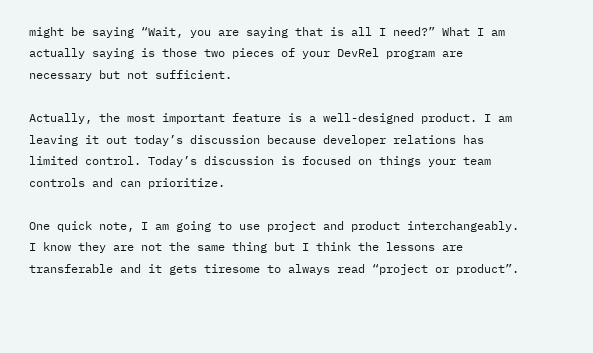might be saying “Wait, you are saying that is all I need?” What I am actually saying is those two pieces of your DevRel program are necessary but not sufficient.

Actually, the most important feature is a well-designed product. I am leaving it out today’s discussion because developer relations has limited control. Today’s discussion is focused on things your team controls and can prioritize.

One quick note, I am going to use project and product interchangeably. I know they are not the same thing but I think the lessons are transferable and it gets tiresome to always read “project or product”.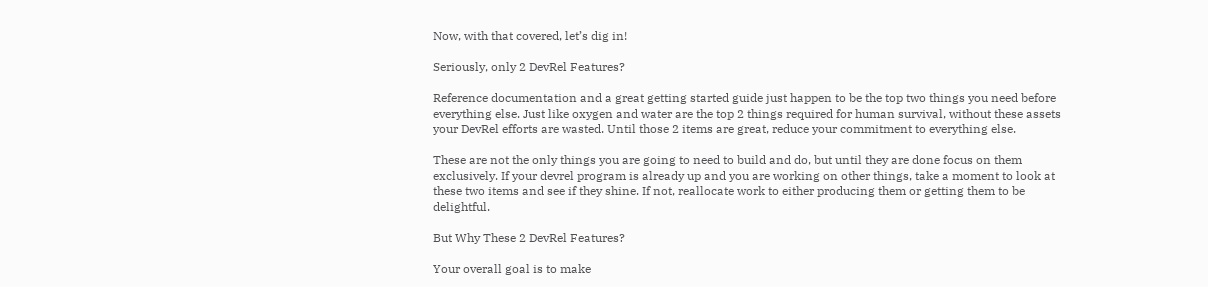Now, with that covered, let’s dig in!

Seriously, only 2 DevRel Features?

Reference documentation and a great getting started guide just happen to be the top two things you need before everything else. Just like oxygen and water are the top 2 things required for human survival, without these assets your DevRel efforts are wasted. Until those 2 items are great, reduce your commitment to everything else.

These are not the only things you are going to need to build and do, but until they are done focus on them exclusively. If your devrel program is already up and you are working on other things, take a moment to look at these two items and see if they shine. If not, reallocate work to either producing them or getting them to be delightful.

But Why These 2 DevRel Features?

Your overall goal is to make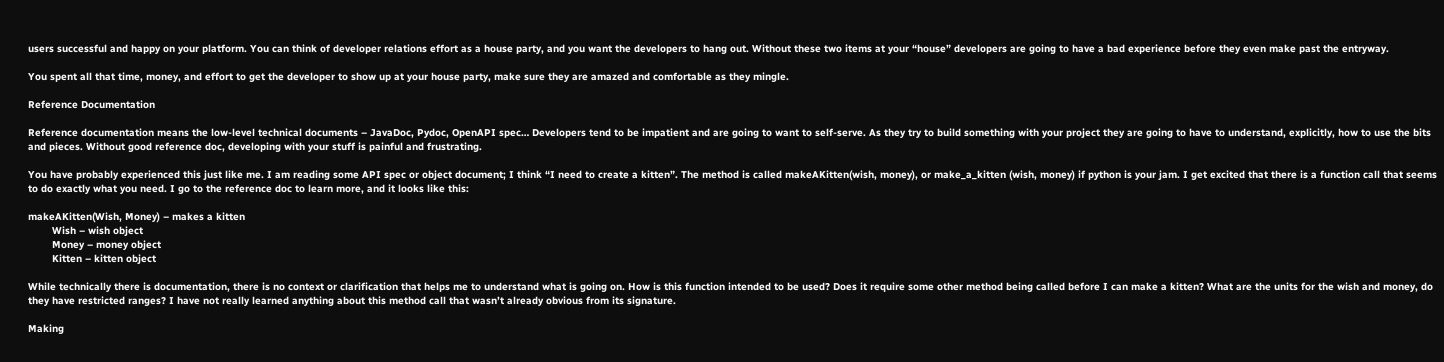users successful and happy on your platform. You can think of developer relations effort as a house party, and you want the developers to hang out. Without these two items at your “house” developers are going to have a bad experience before they even make past the entryway.

You spent all that time, money, and effort to get the developer to show up at your house party, make sure they are amazed and comfortable as they mingle.

Reference Documentation

Reference documentation means the low-level technical documents – JavaDoc, Pydoc, OpenAPI spec… Developers tend to be impatient and are going to want to self-serve. As they try to build something with your project they are going to have to understand, explicitly, how to use the bits and pieces. Without good reference doc, developing with your stuff is painful and frustrating.

You have probably experienced this just like me. I am reading some API spec or object document; I think “I need to create a kitten”. The method is called makeAKitten(wish, money), or make_a_kitten (wish, money) if python is your jam. I get excited that there is a function call that seems to do exactly what you need. I go to the reference doc to learn more, and it looks like this:

makeAKitten(Wish, Money) – makes a kitten
        Wish – wish object
        Money – money object
        Kitten – kitten object

While technically there is documentation, there is no context or clarification that helps me to understand what is going on. How is this function intended to be used? Does it require some other method being called before I can make a kitten? What are the units for the wish and money, do they have restricted ranges? I have not really learned anything about this method call that wasn’t already obvious from its signature.

Making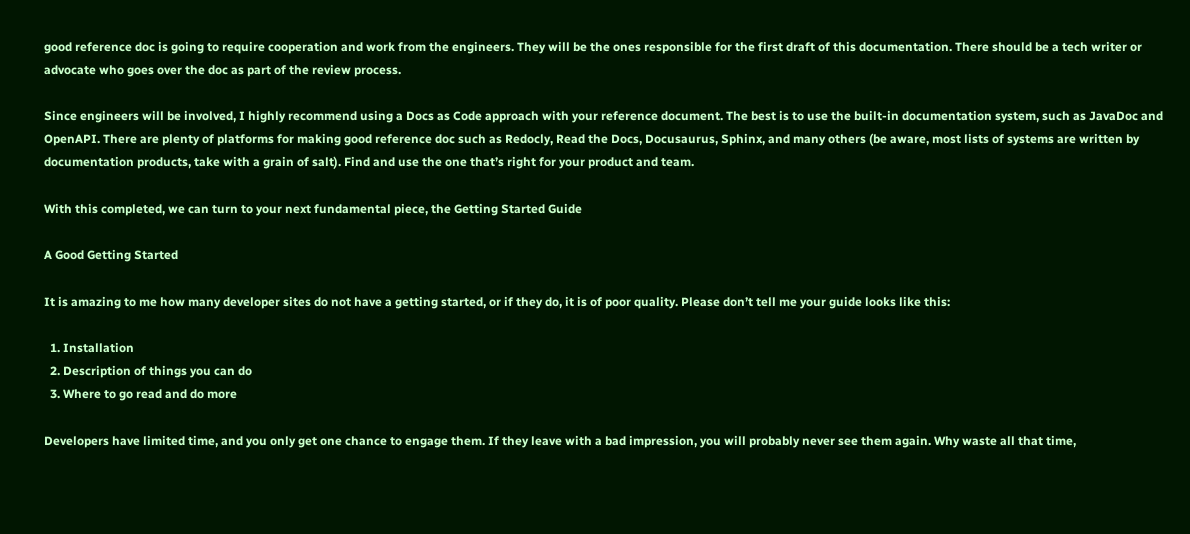good reference doc is going to require cooperation and work from the engineers. They will be the ones responsible for the first draft of this documentation. There should be a tech writer or advocate who goes over the doc as part of the review process.

Since engineers will be involved, I highly recommend using a Docs as Code approach with your reference document. The best is to use the built-in documentation system, such as JavaDoc and OpenAPI. There are plenty of platforms for making good reference doc such as Redocly, Read the Docs, Docusaurus, Sphinx, and many others (be aware, most lists of systems are written by documentation products, take with a grain of salt). Find and use the one that’s right for your product and team.

With this completed, we can turn to your next fundamental piece, the Getting Started Guide

A Good Getting Started

It is amazing to me how many developer sites do not have a getting started, or if they do, it is of poor quality. Please don’t tell me your guide looks like this:

  1. Installation
  2. Description of things you can do
  3. Where to go read and do more

Developers have limited time, and you only get one chance to engage them. If they leave with a bad impression, you will probably never see them again. Why waste all that time,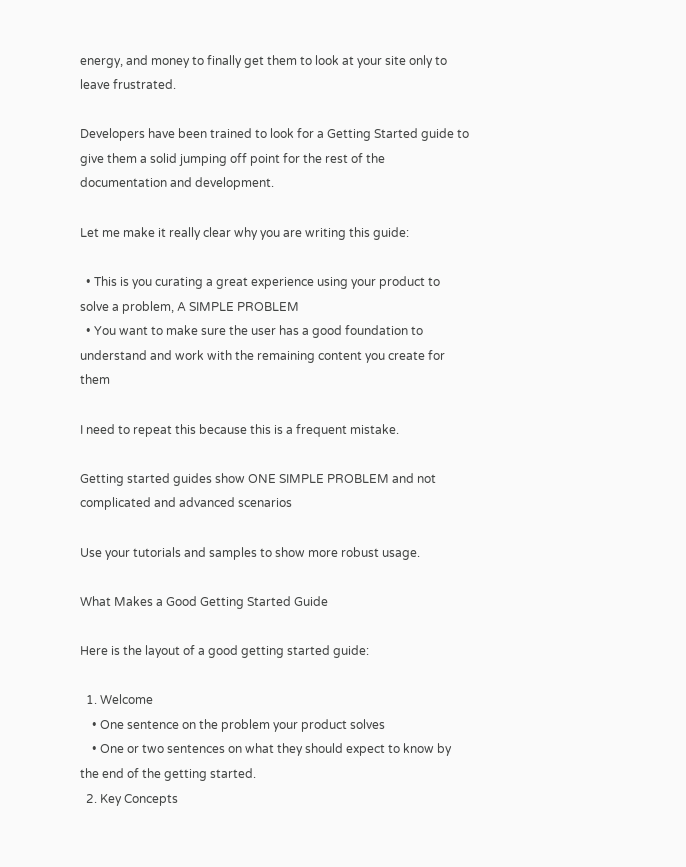energy, and money to finally get them to look at your site only to leave frustrated.

Developers have been trained to look for a Getting Started guide to give them a solid jumping off point for the rest of the documentation and development.

Let me make it really clear why you are writing this guide:

  • This is you curating a great experience using your product to solve a problem, A SIMPLE PROBLEM
  • You want to make sure the user has a good foundation to understand and work with the remaining content you create for them

I need to repeat this because this is a frequent mistake.

Getting started guides show ONE SIMPLE PROBLEM and not complicated and advanced scenarios

Use your tutorials and samples to show more robust usage.

What Makes a Good Getting Started Guide

Here is the layout of a good getting started guide:

  1. Welcome
    • One sentence on the problem your product solves
    • One or two sentences on what they should expect to know by the end of the getting started.
  2. Key Concepts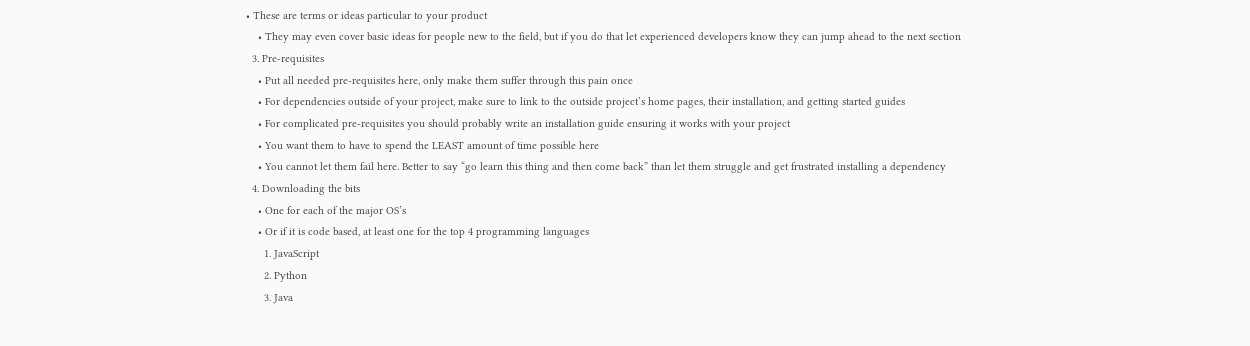• These are terms or ideas particular to your product
    • They may even cover basic ideas for people new to the field, but if you do that let experienced developers know they can jump ahead to the next section
  3. Pre-requisites
    • Put all needed pre-requisites here, only make them suffer through this pain once
    • For dependencies outside of your project, make sure to link to the outside project’s home pages, their installation, and getting started guides
    • For complicated pre-requisites you should probably write an installation guide ensuring it works with your project
    • You want them to have to spend the LEAST amount of time possible here
    • You cannot let them fail here. Better to say “go learn this thing and then come back” than let them struggle and get frustrated installing a dependency
  4. Downloading the bits
    • One for each of the major OS’s
    • Or if it is code based, at least one for the top 4 programming languages
      1. JavaScript
      2. Python
      3. Java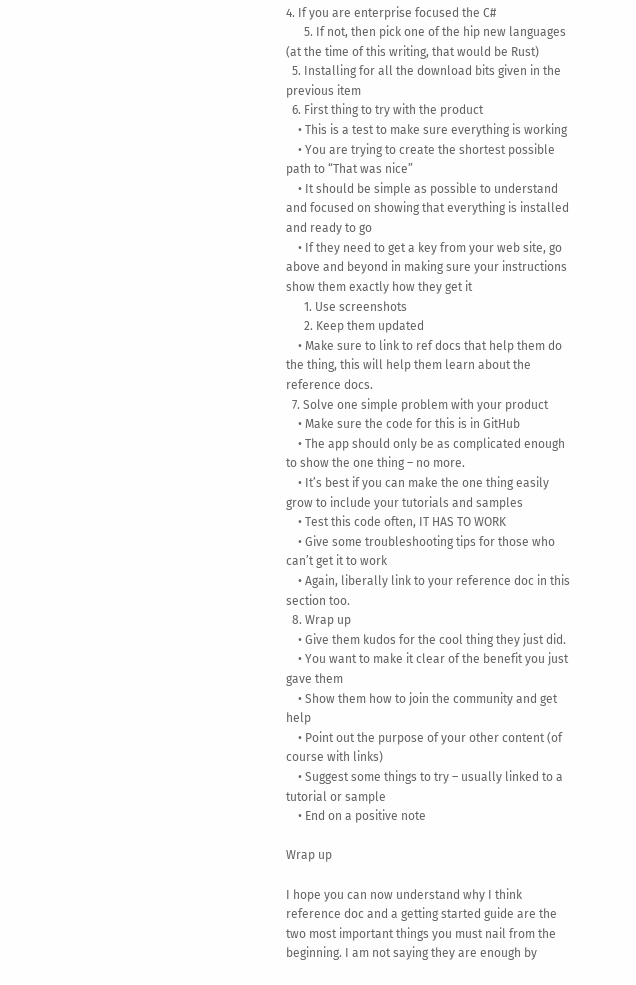4. If you are enterprise focused the C#
      5. If not, then pick one of the hip new languages (at the time of this writing, that would be Rust)
  5. Installing for all the download bits given in the previous item
  6. First thing to try with the product
    • This is a test to make sure everything is working
    • You are trying to create the shortest possible path to “That was nice”
    • It should be simple as possible to understand and focused on showing that everything is installed and ready to go
    • If they need to get a key from your web site, go above and beyond in making sure your instructions show them exactly how they get it
      1. Use screenshots
      2. Keep them updated
    • Make sure to link to ref docs that help them do the thing, this will help them learn about the reference docs.
  7. Solve one simple problem with your product
    • Make sure the code for this is in GitHub
    • The app should only be as complicated enough to show the one thing – no more.
    • It’s best if you can make the one thing easily grow to include your tutorials and samples
    • Test this code often, IT HAS TO WORK
    • Give some troubleshooting tips for those who can’t get it to work
    • Again, liberally link to your reference doc in this section too.
  8. Wrap up
    • Give them kudos for the cool thing they just did.
    • You want to make it clear of the benefit you just gave them
    • Show them how to join the community and get help
    • Point out the purpose of your other content (of course with links)
    • Suggest some things to try – usually linked to a tutorial or sample
    • End on a positive note

Wrap up

I hope you can now understand why I think reference doc and a getting started guide are the two most important things you must nail from the beginning. I am not saying they are enough by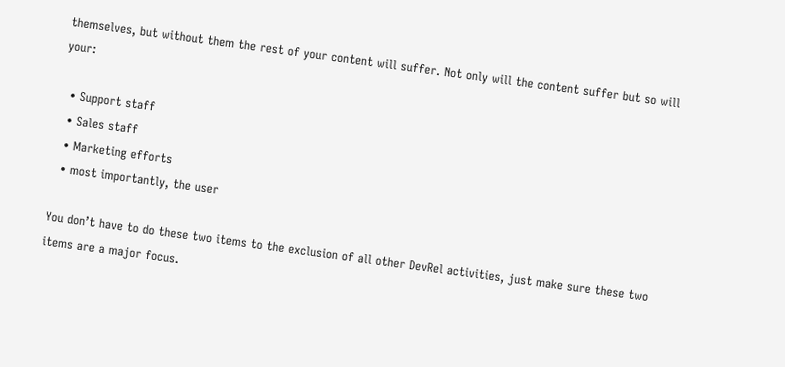themselves, but without them the rest of your content will suffer. Not only will the content suffer but so will your:

  • Support staff
  • Sales staff
  • Marketing efforts
  • most importantly, the user

You don’t have to do these two items to the exclusion of all other DevRel activities, just make sure these two items are a major focus.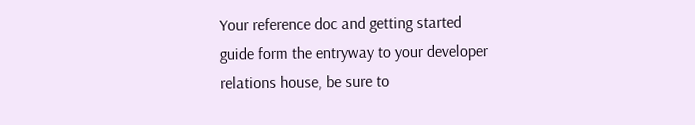Your reference doc and getting started guide form the entryway to your developer relations house, be sure to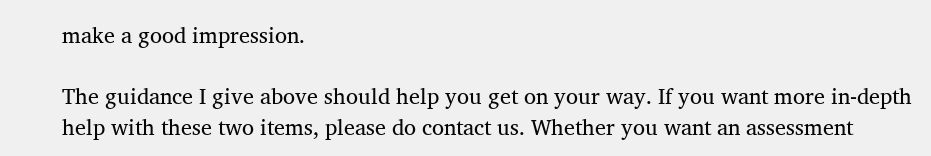make a good impression.

The guidance I give above should help you get on your way. If you want more in-depth help with these two items, please do contact us. Whether you want an assessment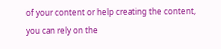of your content or help creating the content, you can rely on the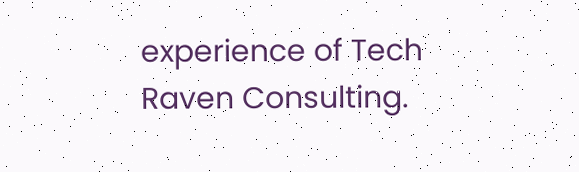experience of Tech Raven Consulting.